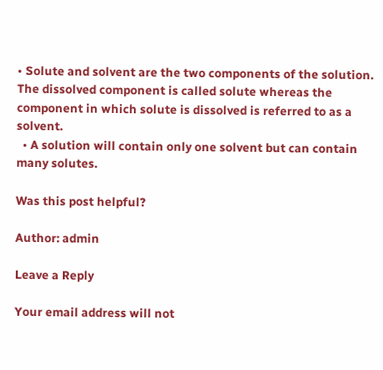• Solute and solvent are the two components of the solution. The dissolved component is called solute whereas the component in which solute is dissolved is referred to as a solvent.
  • A solution will contain only one solvent but can contain many solutes.

Was this post helpful?

Author: admin

Leave a Reply

Your email address will not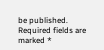be published. Required fields are marked *